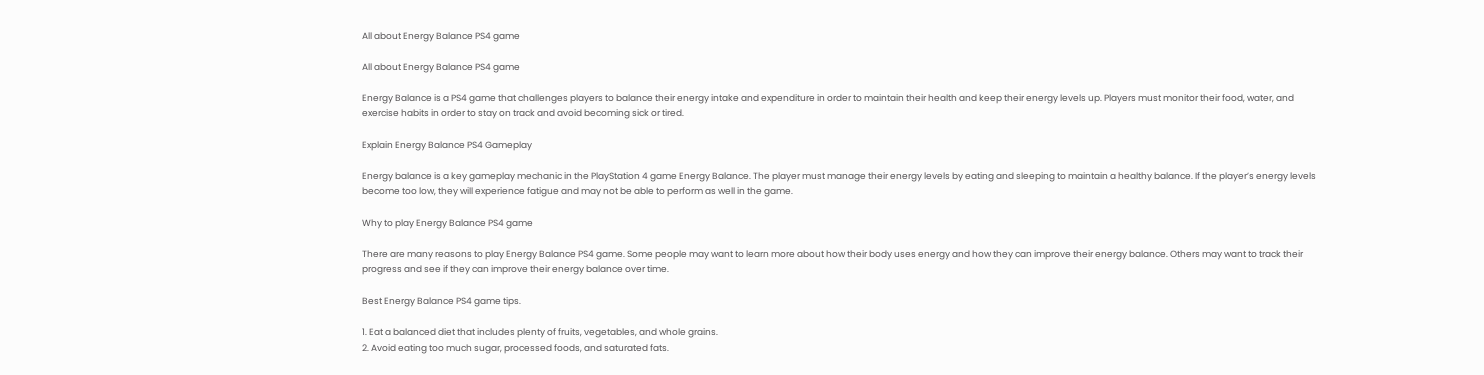All about Energy Balance PS4 game

All about Energy Balance PS4 game

Energy Balance is a PS4 game that challenges players to balance their energy intake and expenditure in order to maintain their health and keep their energy levels up. Players must monitor their food, water, and exercise habits in order to stay on track and avoid becoming sick or tired.

Explain Energy Balance PS4 Gameplay

Energy balance is a key gameplay mechanic in the PlayStation 4 game Energy Balance. The player must manage their energy levels by eating and sleeping to maintain a healthy balance. If the player’s energy levels become too low, they will experience fatigue and may not be able to perform as well in the game.

Why to play Energy Balance PS4 game

There are many reasons to play Energy Balance PS4 game. Some people may want to learn more about how their body uses energy and how they can improve their energy balance. Others may want to track their progress and see if they can improve their energy balance over time.

Best Energy Balance PS4 game tips.

1. Eat a balanced diet that includes plenty of fruits, vegetables, and whole grains.
2. Avoid eating too much sugar, processed foods, and saturated fats.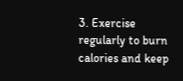3. Exercise regularly to burn calories and keep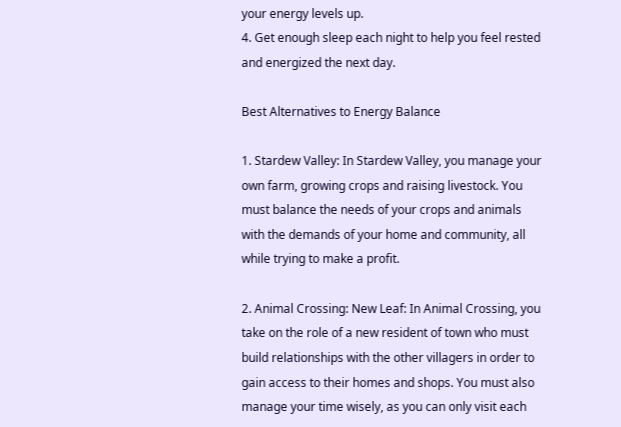your energy levels up.
4. Get enough sleep each night to help you feel rested and energized the next day.

Best Alternatives to Energy Balance

1. Stardew Valley: In Stardew Valley, you manage your own farm, growing crops and raising livestock. You must balance the needs of your crops and animals with the demands of your home and community, all while trying to make a profit.

2. Animal Crossing: New Leaf: In Animal Crossing, you take on the role of a new resident of town who must build relationships with the other villagers in order to gain access to their homes and shops. You must also manage your time wisely, as you can only visit each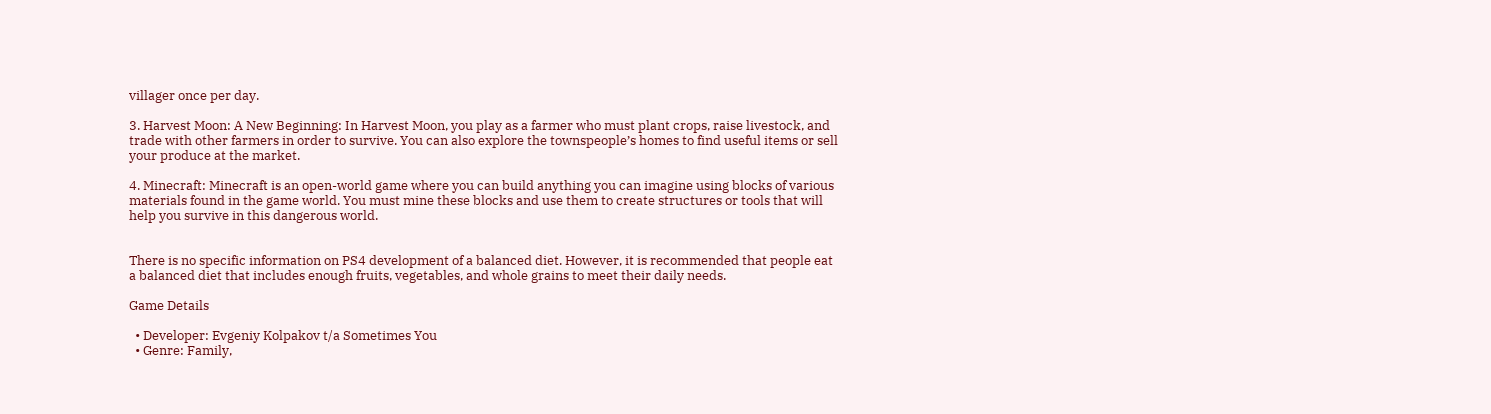villager once per day.

3. Harvest Moon: A New Beginning: In Harvest Moon, you play as a farmer who must plant crops, raise livestock, and trade with other farmers in order to survive. You can also explore the townspeople’s homes to find useful items or sell your produce at the market.

4. Minecraft: Minecraft is an open-world game where you can build anything you can imagine using blocks of various materials found in the game world. You must mine these blocks and use them to create structures or tools that will help you survive in this dangerous world.


There is no specific information on PS4 development of a balanced diet. However, it is recommended that people eat a balanced diet that includes enough fruits, vegetables, and whole grains to meet their daily needs.

Game Details

  • Developer: Evgeniy Kolpakov t/a Sometimes You
  • Genre: Family,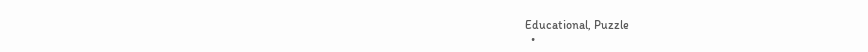Educational, Puzzle
  •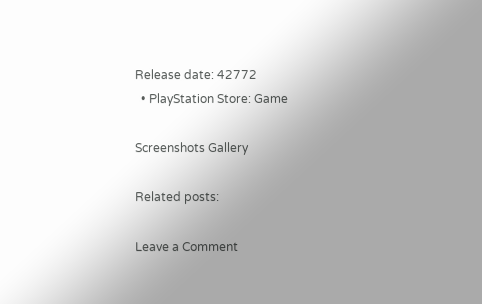Release date: 42772
  • PlayStation Store: Game

Screenshots Gallery

Related posts:

Leave a Comment